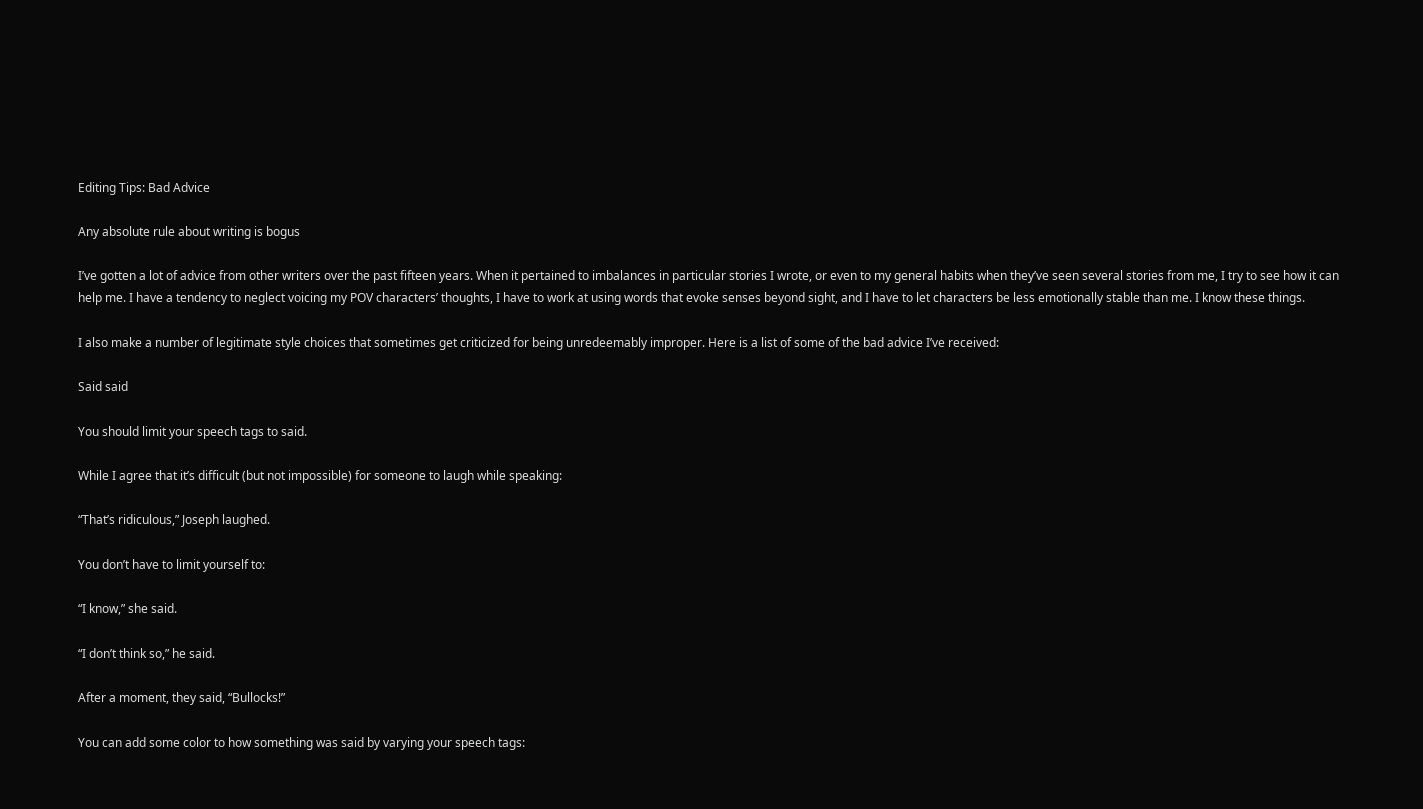Editing Tips: Bad Advice

Any absolute rule about writing is bogus

I’ve gotten a lot of advice from other writers over the past fifteen years. When it pertained to imbalances in particular stories I wrote, or even to my general habits when they’ve seen several stories from me, I try to see how it can help me. I have a tendency to neglect voicing my POV characters’ thoughts, I have to work at using words that evoke senses beyond sight, and I have to let characters be less emotionally stable than me. I know these things.

I also make a number of legitimate style choices that sometimes get criticized for being unredeemably improper. Here is a list of some of the bad advice I’ve received:

Said said

You should limit your speech tags to said.

While I agree that it’s difficult (but not impossible) for someone to laugh while speaking:

“That’s ridiculous,” Joseph laughed.

You don’t have to limit yourself to:

“I know,” she said.

“I don’t think so,” he said.

After a moment, they said, “Bullocks!”

You can add some color to how something was said by varying your speech tags: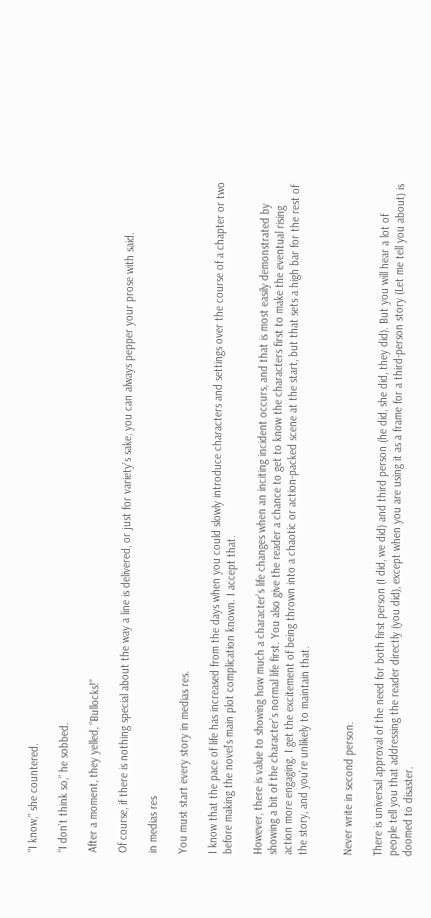“I know,” she countered.

“I don’t think so,” he sobbed.

After a moment, they yelled, “Bullocks!”

Of course, if there is nothing special about the way a line is delivered, or just for variety’s sake, you can always pepper your prose with said.

in medias res

You must start every story in medias res.

I know that the pace of life has increased from the days when you could slowly introduce characters and settings over the course of a chapter or two before making the novel’s main plot complication known. I accept that.

However, there is value to showing how much a character’s life changes when an inciting incident occurs, and that is most easily demonstrated by showing a bit of the character’s normal life first. You also give the reader a chance to get to know the characters first to make the eventual rising action more engaging. I get the excitement of being thrown into a chaotic or action-packed scene at the start, but that sets a high bar for the rest of the story, and you’re unlikely to maintain that.


Never write in second person.

There is universal approval of the need for both first person (I did, we did) and third person (he did, she did, they did). But you will hear a lot of people tell you that addressing the reader directly (you did), except when you are using it as a frame for a third-person story (Let me tell you about) is doomed to disaster.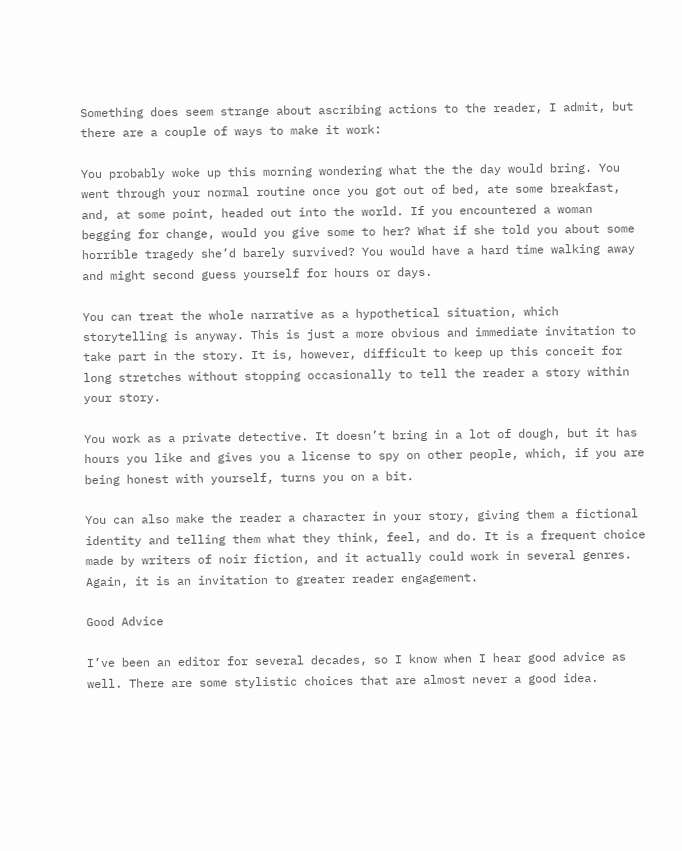Something does seem strange about ascribing actions to the reader, I admit, but there are a couple of ways to make it work:

You probably woke up this morning wondering what the the day would bring. You went through your normal routine once you got out of bed, ate some breakfast, and, at some point, headed out into the world. If you encountered a woman begging for change, would you give some to her? What if she told you about some horrible tragedy she’d barely survived? You would have a hard time walking away and might second guess yourself for hours or days.

You can treat the whole narrative as a hypothetical situation, which storytelling is anyway. This is just a more obvious and immediate invitation to take part in the story. It is, however, difficult to keep up this conceit for long stretches without stopping occasionally to tell the reader a story within your story.

You work as a private detective. It doesn’t bring in a lot of dough, but it has hours you like and gives you a license to spy on other people, which, if you are being honest with yourself, turns you on a bit.

You can also make the reader a character in your story, giving them a fictional identity and telling them what they think, feel, and do. It is a frequent choice made by writers of noir fiction, and it actually could work in several genres. Again, it is an invitation to greater reader engagement.

Good Advice

I’ve been an editor for several decades, so I know when I hear good advice as well. There are some stylistic choices that are almost never a good idea.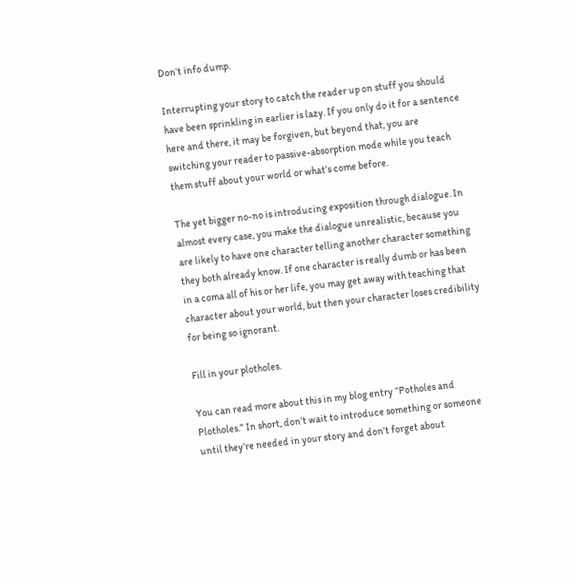Don’t info dump.

Interrupting your story to catch the reader up on stuff you should have been sprinkling in earlier is lazy. If you only do it for a sentence here and there, it may be forgiven, but beyond that, you are switching your reader to passive-absorption mode while you teach them stuff about your world or what’s come before.

The yet bigger no-no is introducing exposition through dialogue. In almost every case, you make the dialogue unrealistic, because you are likely to have one character telling another character something they both already know. If one character is really dumb or has been in a coma all of his or her life, you may get away with teaching that character about your world, but then your character loses credibility for being so ignorant.

Fill in your plotholes.

You can read more about this in my blog entry “Potholes and Plotholes.” In short, don’t wait to introduce something or someone until they’re needed in your story and don’t forget about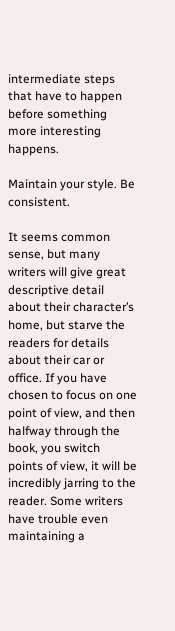intermediate steps that have to happen before something more interesting happens.

Maintain your style. Be consistent.

It seems common sense, but many writers will give great descriptive detail about their character’s home, but starve the readers for details about their car or office. If you have chosen to focus on one point of view, and then halfway through the book, you switch points of view, it will be incredibly jarring to the reader. Some writers have trouble even maintaining a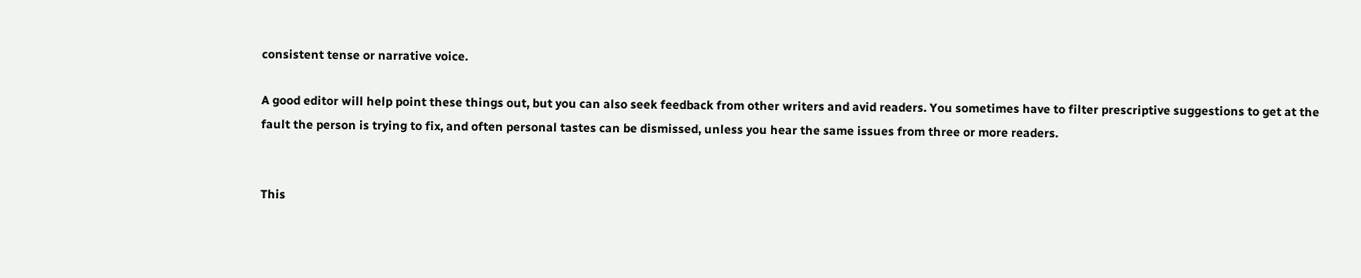consistent tense or narrative voice.

A good editor will help point these things out, but you can also seek feedback from other writers and avid readers. You sometimes have to filter prescriptive suggestions to get at the fault the person is trying to fix, and often personal tastes can be dismissed, unless you hear the same issues from three or more readers.


This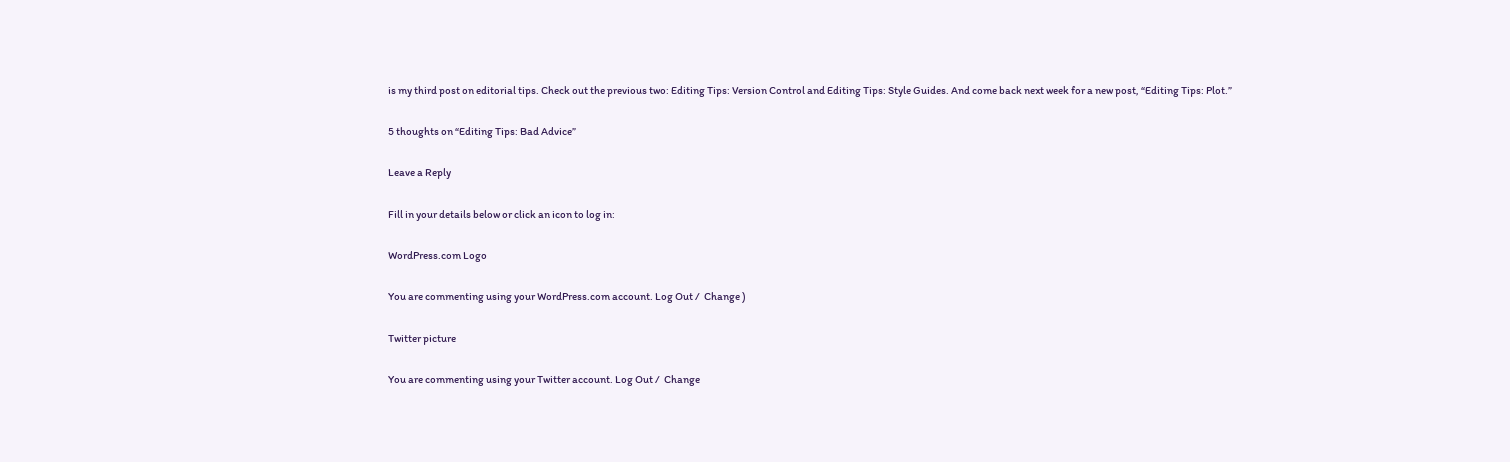is my third post on editorial tips. Check out the previous two: Editing Tips: Version Control and Editing Tips: Style Guides. And come back next week for a new post, “Editing Tips: Plot.”

5 thoughts on “Editing Tips: Bad Advice”

Leave a Reply

Fill in your details below or click an icon to log in:

WordPress.com Logo

You are commenting using your WordPress.com account. Log Out /  Change )

Twitter picture

You are commenting using your Twitter account. Log Out /  Change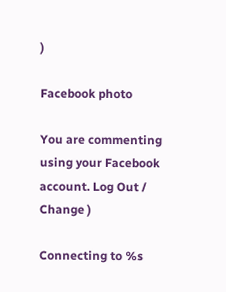)

Facebook photo

You are commenting using your Facebook account. Log Out /  Change )

Connecting to %s